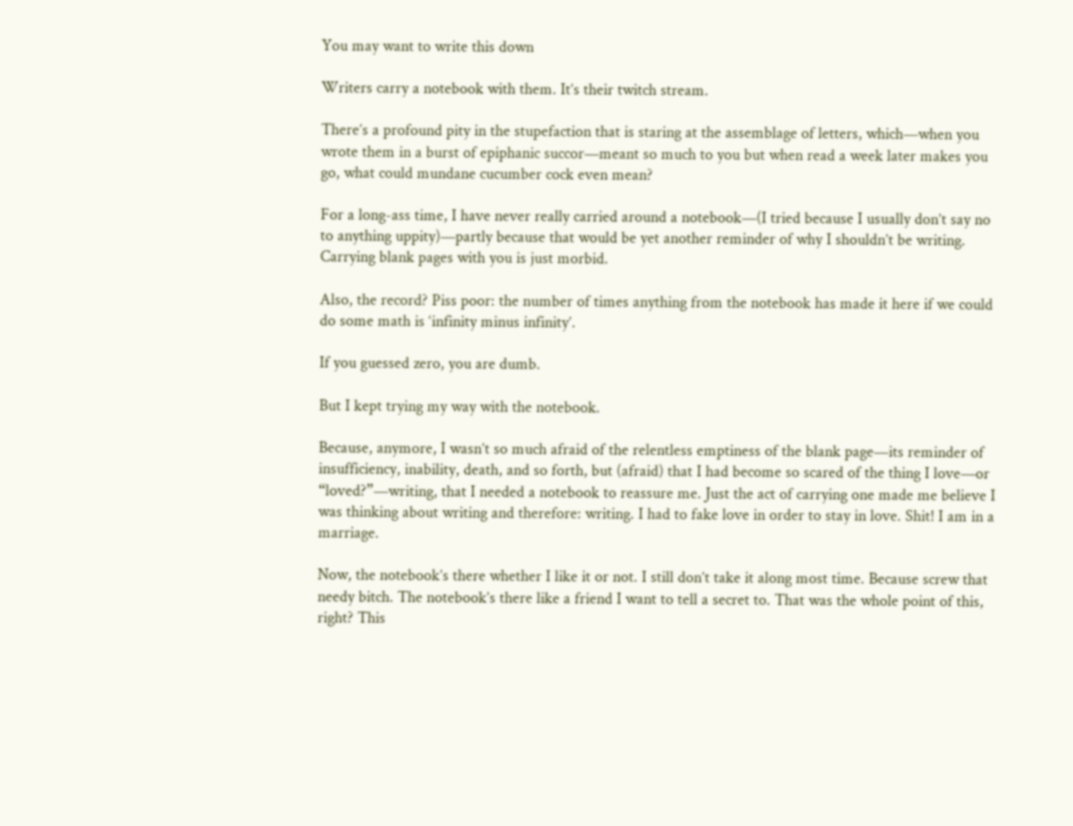You may want to write this down

Writers carry a notebook with them. It’s their twitch stream.

There’s a profound pity in the stupefaction that is staring at the assemblage of letters, which—when you wrote them in a burst of epiphanic succor—meant so much to you but when read a week later makes you go, what could mundane cucumber cock even mean?

For a long-ass time, I have never really carried around a notebook—(I tried because I usually don’t say no to anything uppity)—partly because that would be yet another reminder of why I shouldn’t be writing. Carrying blank pages with you is just morbid.

Also, the record? Piss poor: the number of times anything from the notebook has made it here if we could do some math is ‘infinity minus infinity’.

If you guessed zero, you are dumb.

But I kept trying my way with the notebook.

Because, anymore, I wasn’t so much afraid of the relentless emptiness of the blank page—its reminder of insufficiency, inability, death, and so forth, but (afraid) that I had become so scared of the thing I love—or “loved?”—writing, that I needed a notebook to reassure me. Just the act of carrying one made me believe I was thinking about writing and therefore: writing. I had to fake love in order to stay in love. Shit! I am in a marriage.

Now, the notebook’s there whether I like it or not. I still don’t take it along most time. Because screw that needy bitch. The notebook’s there like a friend I want to tell a secret to. That was the whole point of this, right? This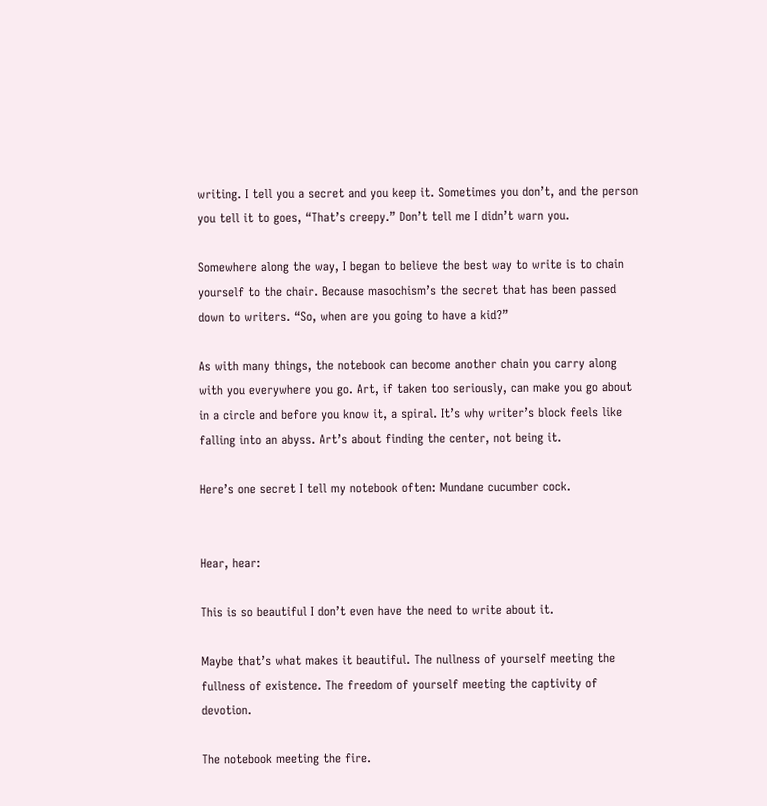writing. I tell you a secret and you keep it. Sometimes you don’t, and the person you tell it to goes, “That’s creepy.” Don’t tell me I didn’t warn you.

Somewhere along the way, I began to believe the best way to write is to chain yourself to the chair. Because masochism’s the secret that has been passed down to writers. “So, when are you going to have a kid?”

As with many things, the notebook can become another chain you carry along with you everywhere you go. Art, if taken too seriously, can make you go about in a circle and before you know it, a spiral. It’s why writer’s block feels like falling into an abyss. Art’s about finding the center, not being it.

Here’s one secret I tell my notebook often: Mundane cucumber cock.


Hear, hear:

This is so beautiful I don’t even have the need to write about it.

Maybe that’s what makes it beautiful. The nullness of yourself meeting the fullness of existence. The freedom of yourself meeting the captivity of devotion.

The notebook meeting the fire.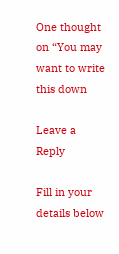One thought on “You may want to write this down

Leave a Reply

Fill in your details below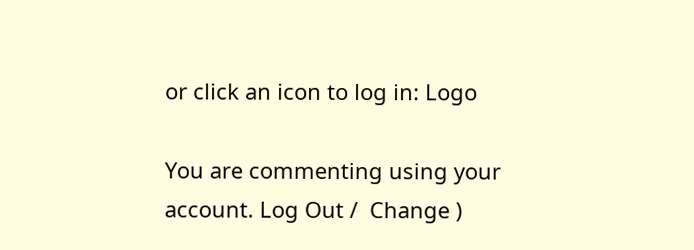or click an icon to log in: Logo

You are commenting using your account. Log Out /  Change )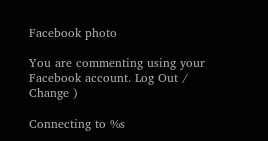Facebook photo

You are commenting using your Facebook account. Log Out /  Change )

Connecting to %s